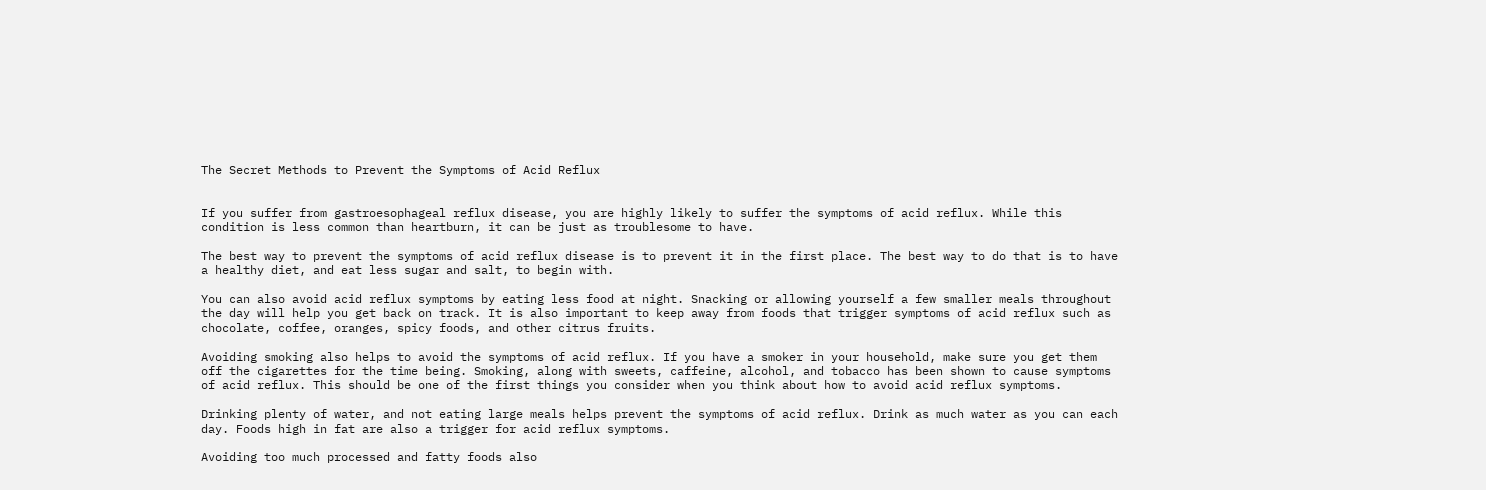The Secret Methods to Prevent the Symptoms of Acid Reflux


If you suffer from gastroesophageal reflux disease, you are highly likely to suffer the symptoms of acid reflux. While this condition is less common than heartburn, it can be just as troublesome to have.

The best way to prevent the symptoms of acid reflux disease is to prevent it in the first place. The best way to do that is to have a healthy diet, and eat less sugar and salt, to begin with.

You can also avoid acid reflux symptoms by eating less food at night. Snacking or allowing yourself a few smaller meals throughout the day will help you get back on track. It is also important to keep away from foods that trigger symptoms of acid reflux such as chocolate, coffee, oranges, spicy foods, and other citrus fruits.

Avoiding smoking also helps to avoid the symptoms of acid reflux. If you have a smoker in your household, make sure you get them off the cigarettes for the time being. Smoking, along with sweets, caffeine, alcohol, and tobacco has been shown to cause symptoms of acid reflux. This should be one of the first things you consider when you think about how to avoid acid reflux symptoms.

Drinking plenty of water, and not eating large meals helps prevent the symptoms of acid reflux. Drink as much water as you can each day. Foods high in fat are also a trigger for acid reflux symptoms.

Avoiding too much processed and fatty foods also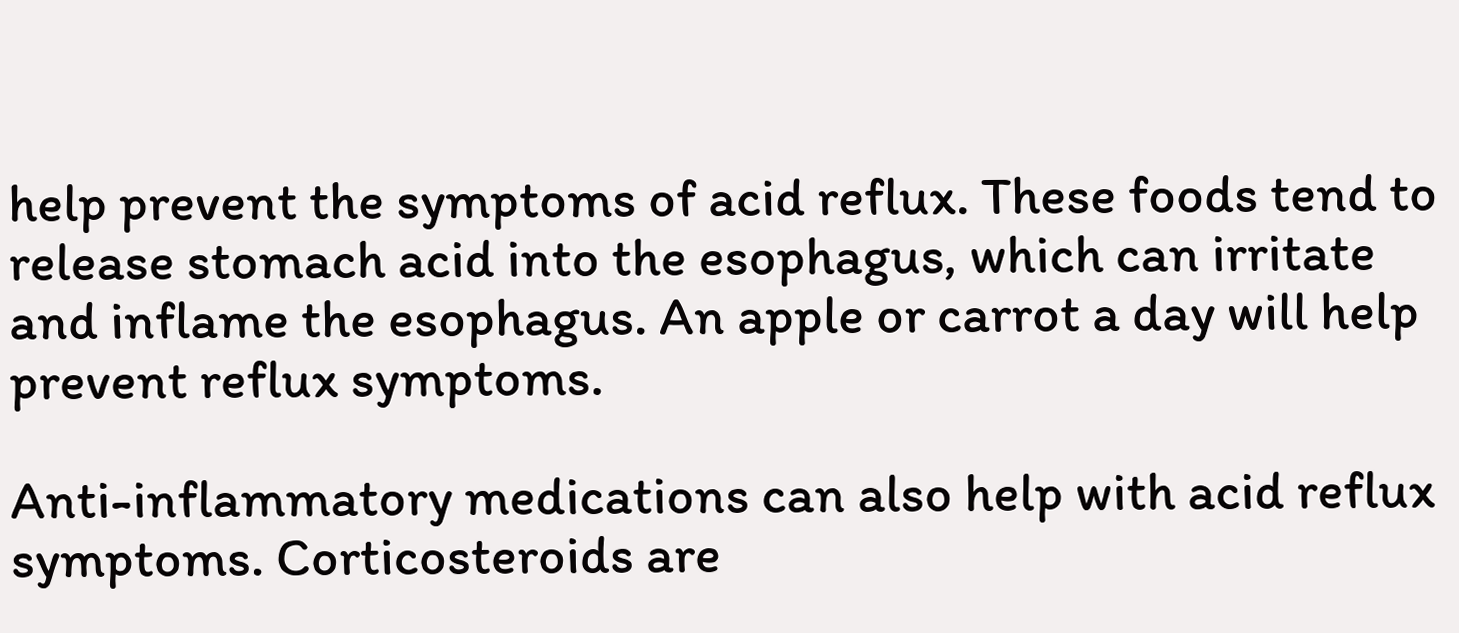help prevent the symptoms of acid reflux. These foods tend to release stomach acid into the esophagus, which can irritate and inflame the esophagus. An apple or carrot a day will help prevent reflux symptoms.

Anti-inflammatory medications can also help with acid reflux symptoms. Corticosteroids are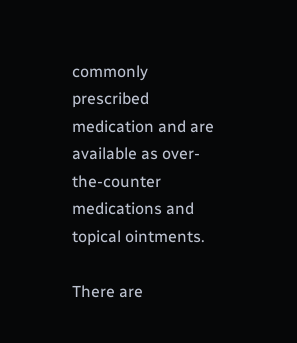commonly prescribed medication and are available as over-the-counter medications and topical ointments.

There are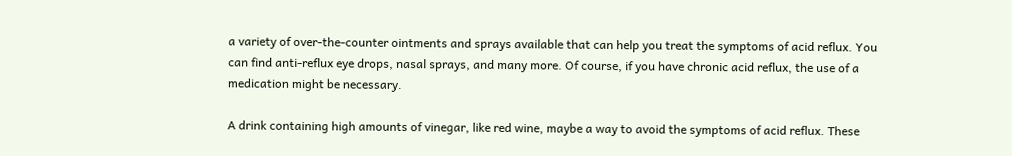a variety of over-the-counter ointments and sprays available that can help you treat the symptoms of acid reflux. You can find anti-reflux eye drops, nasal sprays, and many more. Of course, if you have chronic acid reflux, the use of a medication might be necessary.

A drink containing high amounts of vinegar, like red wine, maybe a way to avoid the symptoms of acid reflux. These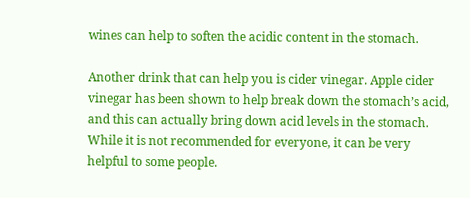wines can help to soften the acidic content in the stomach.

Another drink that can help you is cider vinegar. Apple cider vinegar has been shown to help break down the stomach’s acid, and this can actually bring down acid levels in the stomach. While it is not recommended for everyone, it can be very helpful to some people.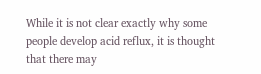While it is not clear exactly why some people develop acid reflux, it is thought that there may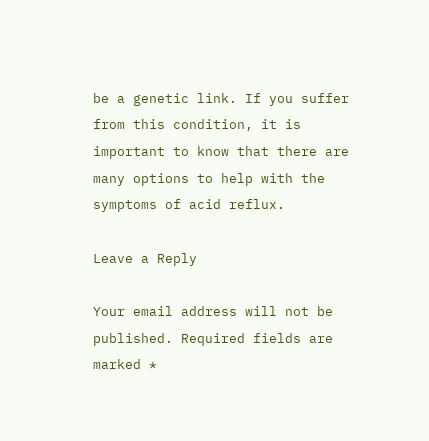be a genetic link. If you suffer from this condition, it is important to know that there are many options to help with the symptoms of acid reflux.

Leave a Reply

Your email address will not be published. Required fields are marked *